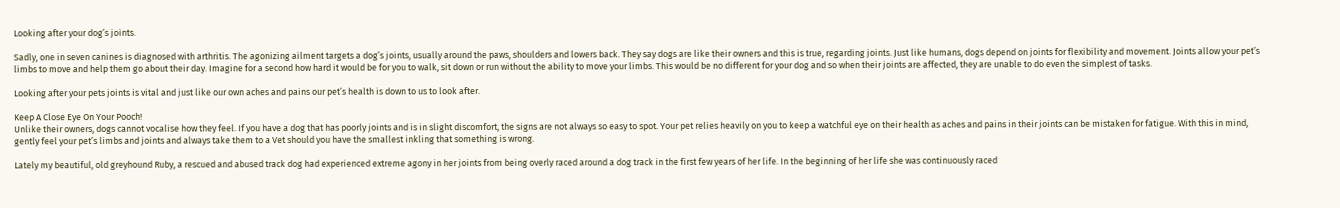Looking after your dog’s joints.

Sadly, one in seven canines is diagnosed with arthritis. The agonizing ailment targets a dog’s joints, usually around the paws, shoulders and lowers back. They say dogs are like their owners and this is true, regarding joints. Just like humans, dogs depend on joints for flexibility and movement. Joints allow your pet’s limbs to move and help them go about their day. Imagine for a second how hard it would be for you to walk, sit down or run without the ability to move your limbs. This would be no different for your dog and so when their joints are affected, they are unable to do even the simplest of tasks.

Looking after your pets joints is vital and just like our own aches and pains our pet’s health is down to us to look after.

Keep A Close Eye On Your Pooch!
Unlike their owners, dogs cannot vocalise how they feel. If you have a dog that has poorly joints and is in slight discomfort, the signs are not always so easy to spot. Your pet relies heavily on you to keep a watchful eye on their health as aches and pains in their joints can be mistaken for fatigue. With this in mind, gently feel your pet’s limbs and joints and always take them to a Vet should you have the smallest inkling that something is wrong.

Lately my beautiful, old greyhound Ruby, a rescued and abused track dog had experienced extreme agony in her joints from being overly raced around a dog track in the first few years of her life. In the beginning of her life she was continuously raced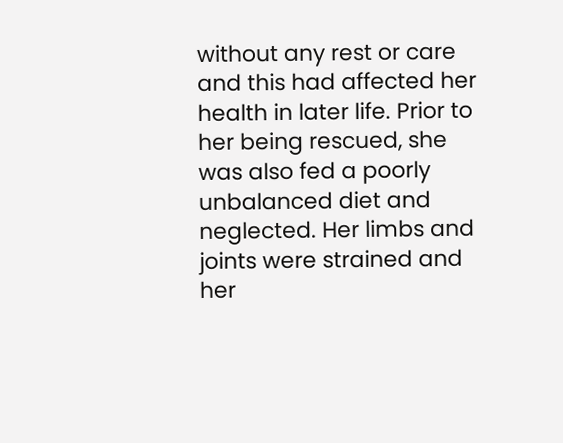without any rest or care and this had affected her health in later life. Prior to her being rescued, she was also fed a poorly unbalanced diet and neglected. Her limbs and joints were strained and her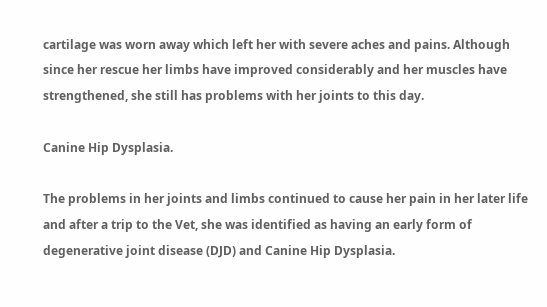cartilage was worn away which left her with severe aches and pains. Although since her rescue her limbs have improved considerably and her muscles have strengthened, she still has problems with her joints to this day.

Canine Hip Dysplasia.

The problems in her joints and limbs continued to cause her pain in her later life and after a trip to the Vet, she was identified as having an early form of degenerative joint disease (DJD) and Canine Hip Dysplasia.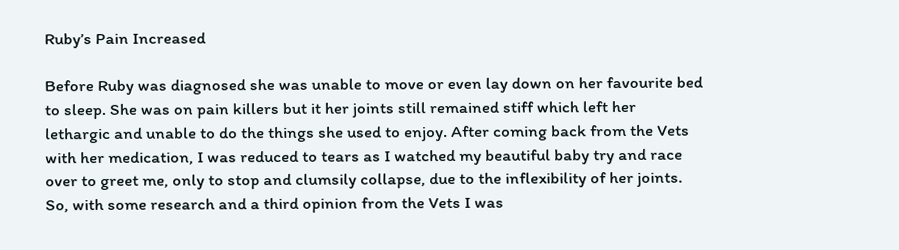Ruby’s Pain Increased

Before Ruby was diagnosed she was unable to move or even lay down on her favourite bed to sleep. She was on pain killers but it her joints still remained stiff which left her lethargic and unable to do the things she used to enjoy. After coming back from the Vets with her medication, I was reduced to tears as I watched my beautiful baby try and race over to greet me, only to stop and clumsily collapse, due to the inflexibility of her joints. So, with some research and a third opinion from the Vets I was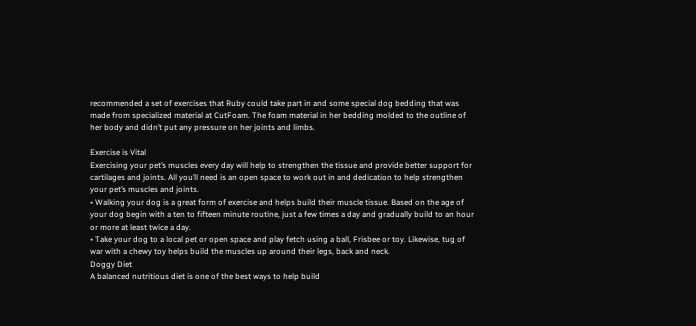recommended a set of exercises that Ruby could take part in and some special dog bedding that was made from specialized material at CutFoam. The foam material in her bedding molded to the outline of her body and didn’t put any pressure on her joints and limbs.

Exercise is Vital
Exercising your pet’s muscles every day will help to strengthen the tissue and provide better support for cartilages and joints. All you’ll need is an open space to work out in and dedication to help strengthen your pet’s muscles and joints.
• Walking your dog is a great form of exercise and helps build their muscle tissue. Based on the age of your dog begin with a ten to fifteen minute routine, just a few times a day and gradually build to an hour or more at least twice a day.
• Take your dog to a local pet or open space and play fetch using a ball, Frisbee or toy. Likewise, tug of war with a chewy toy helps build the muscles up around their legs, back and neck.
Doggy Diet
A balanced nutritious diet is one of the best ways to help build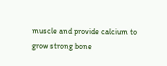muscle and provide calcium to grow strong bone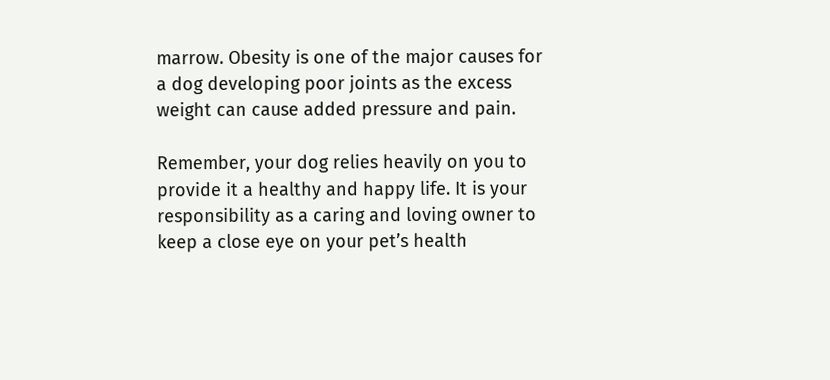marrow. Obesity is one of the major causes for a dog developing poor joints as the excess weight can cause added pressure and pain.

Remember, your dog relies heavily on you to provide it a healthy and happy life. It is your responsibility as a caring and loving owner to keep a close eye on your pet’s health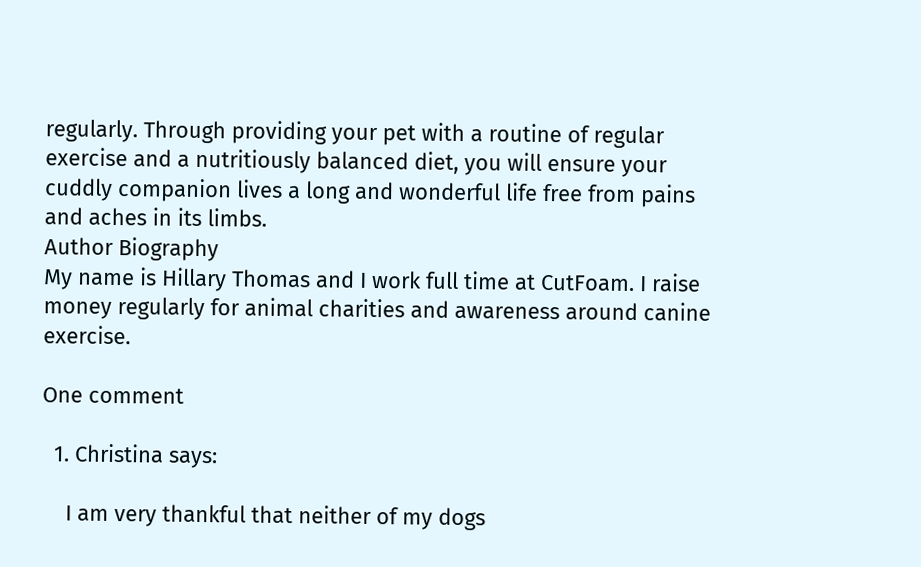regularly. Through providing your pet with a routine of regular exercise and a nutritiously balanced diet, you will ensure your cuddly companion lives a long and wonderful life free from pains and aches in its limbs.
Author Biography
My name is Hillary Thomas and I work full time at CutFoam. I raise money regularly for animal charities and awareness around canine exercise.

One comment

  1. Christina says:

    I am very thankful that neither of my dogs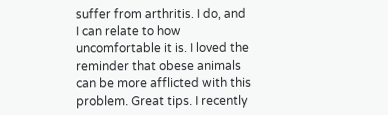suffer from arthritis. I do, and I can relate to how uncomfortable it is. I loved the reminder that obese animals can be more afflicted with this problem. Great tips. I recently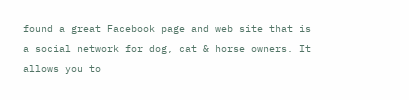found a great Facebook page and web site that is a social network for dog, cat & horse owners. It allows you to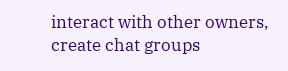interact with other owners, create chat groups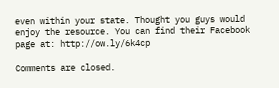even within your state. Thought you guys would enjoy the resource. You can find their Facebook page at: http://ow.ly/6k4cp

Comments are closed.